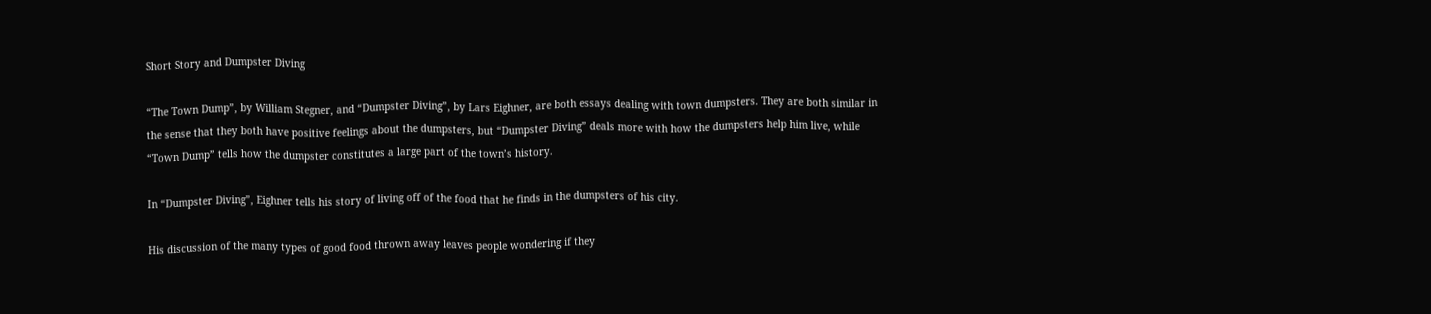Short Story and Dumpster Diving

“The Town Dump”, by William Stegner, and “Dumpster Diving”, by Lars Eighner, are both essays dealing with town dumpsters. They are both similar in the sense that they both have positive feelings about the dumpsters, but “Dumpster Diving” deals more with how the dumpsters help him live, while “Town Dump” tells how the dumpster constitutes a large part of the town’s history.

In “Dumpster Diving”, Eighner tells his story of living off of the food that he finds in the dumpsters of his city.

His discussion of the many types of good food thrown away leaves people wondering if they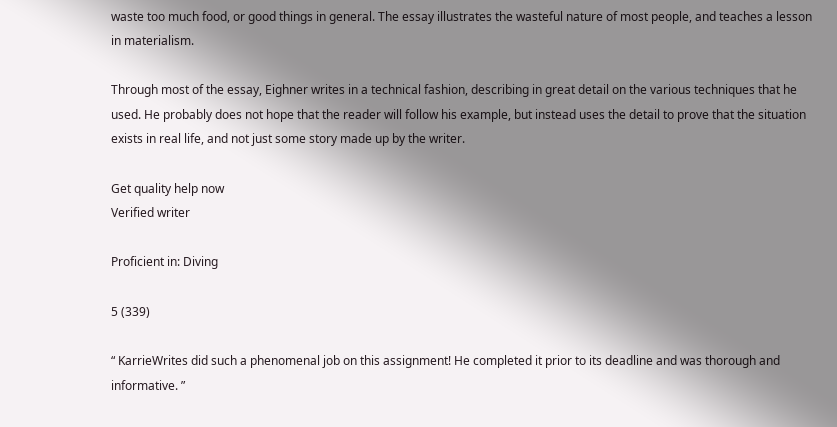waste too much food, or good things in general. The essay illustrates the wasteful nature of most people, and teaches a lesson in materialism.

Through most of the essay, Eighner writes in a technical fashion, describing in great detail on the various techniques that he used. He probably does not hope that the reader will follow his example, but instead uses the detail to prove that the situation exists in real life, and not just some story made up by the writer.

Get quality help now
Verified writer

Proficient in: Diving

5 (339)

“ KarrieWrites did such a phenomenal job on this assignment! He completed it prior to its deadline and was thorough and informative. ”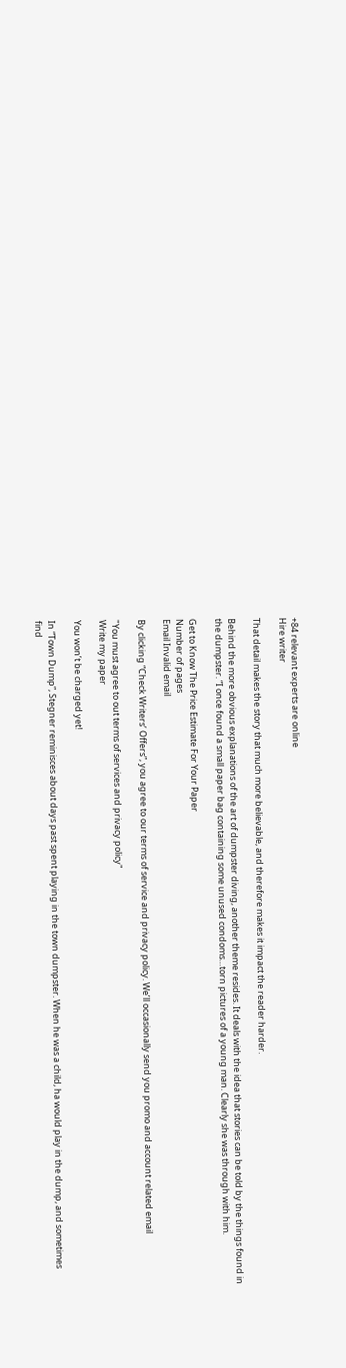+84 relevant experts are online
Hire writer

That detail makes the story that much more believable, and therefore makes it impact the reader harder.

Behind the more obvious explanations of the art of dumpster diving, another theme resides. It deals with the idea that stories can be told by the things found in the dumpster. “I once found a small paper bag containing some unused condoms…torn pictures of a young man. Clearly she was through with him.

Get to Know The Price Estimate For Your Paper
Number of pages
Email Invalid email

By clicking “Check Writers’ Offers”, you agree to our terms of service and privacy policy. We’ll occasionally send you promo and account related email

"You must agree to out terms of services and privacy policy"
Write my paper

You won’t be charged yet!

In “Town Dump”, Stegner reminisces about days past spent playing in the town dumpster. When he was a child, ha would play in the dump, and sometimes find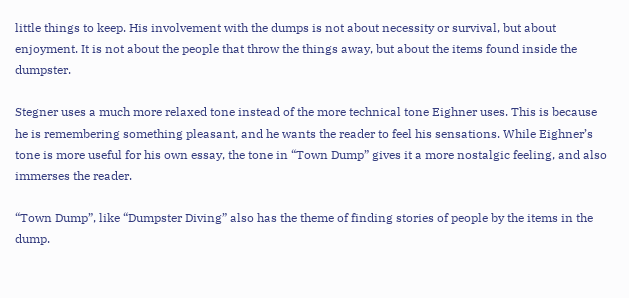little things to keep. His involvement with the dumps is not about necessity or survival, but about enjoyment. It is not about the people that throw the things away, but about the items found inside the dumpster.

Stegner uses a much more relaxed tone instead of the more technical tone Eighner uses. This is because he is remembering something pleasant, and he wants the reader to feel his sensations. While Eighner’s tone is more useful for his own essay, the tone in “Town Dump” gives it a more nostalgic feeling, and also immerses the reader.

“Town Dump”, like “Dumpster Diving” also has the theme of finding stories of people by the items in the dump.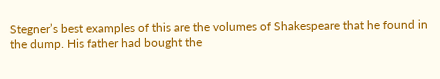Stegner’s best examples of this are the volumes of Shakespeare that he found in the dump. His father had bought the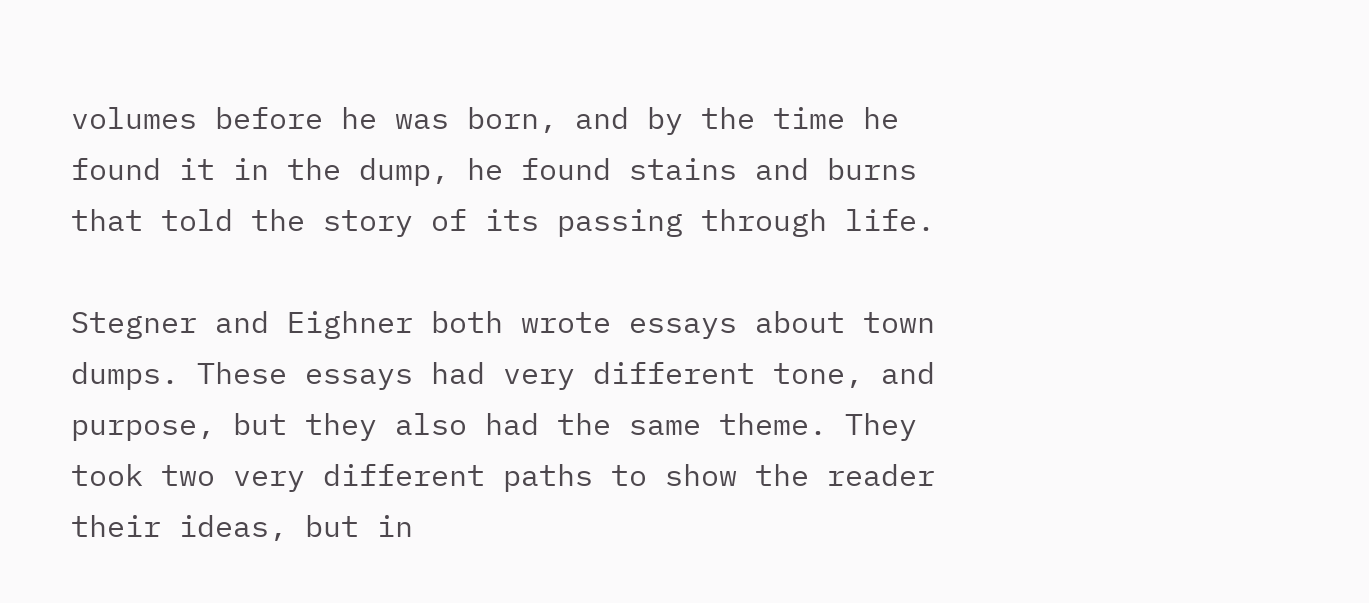volumes before he was born, and by the time he found it in the dump, he found stains and burns that told the story of its passing through life.

Stegner and Eighner both wrote essays about town dumps. These essays had very different tone, and purpose, but they also had the same theme. They took two very different paths to show the reader their ideas, but in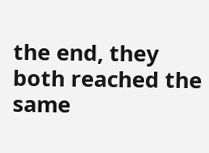the end, they both reached the same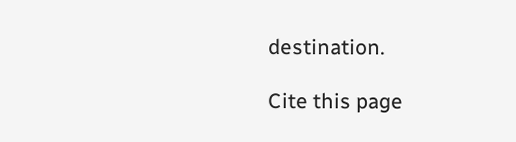destination.

Cite this page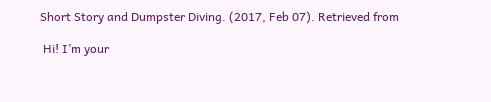Short Story and Dumpster Diving. (2017, Feb 07). Retrieved from

 Hi! I’m your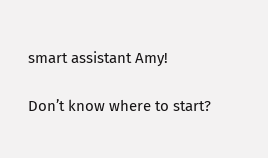smart assistant Amy!

Don’t know where to start?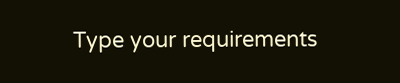Type your requirements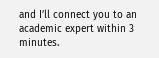and I’ll connect you to an academic expert within 3 minutes.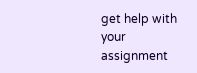get help with your assignment